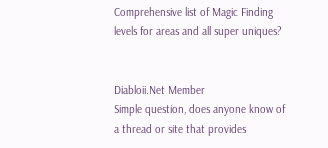Comprehensive list of Magic Finding levels for areas and all super uniques?


Diabloii.Net Member
Simple question, does anyone know of a thread or site that provides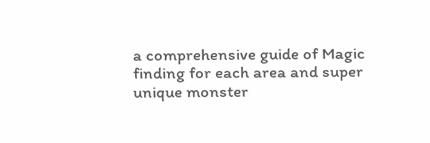a comprehensive guide of Magic finding for each area and super unique monster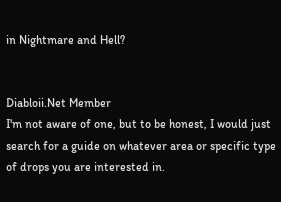in Nightmare and Hell?


Diabloii.Net Member
I'm not aware of one, but to be honest, I would just search for a guide on whatever area or specific type of drops you are interested in.